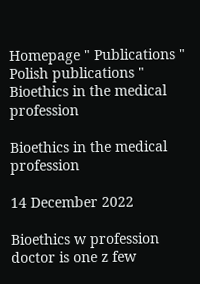Homepage " Publications " Polish publications " Bioethics in the medical profession

Bioethics in the medical profession

14 December 2022

Bioethics w profession doctor is one z few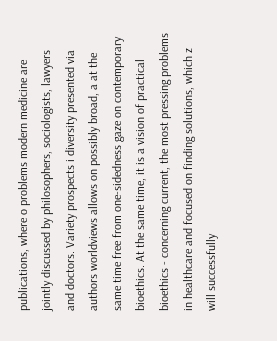publications, where o problems modern medicine are jointly discussed by philosophers, sociologists, lawyers and doctors. Variety prospects i diversity presented via authors worldviews allows on possibly broad, a at the same time free from one-sidedness gaze on contemporary bioethics. At the same time, it is a vision of practical bioethics - concerning current, the most pressing problems in healthcare and focused on finding solutions, which z will successfully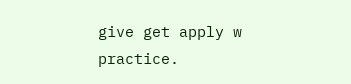give get apply w practice.